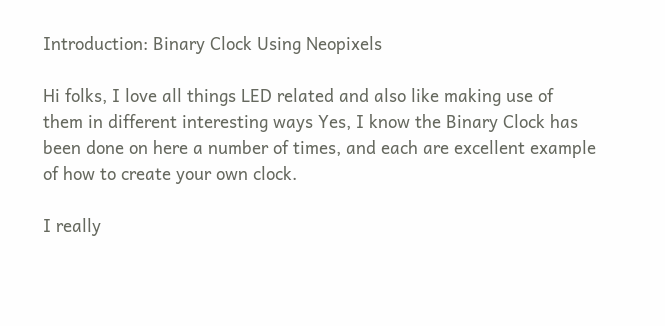Introduction: Binary Clock Using Neopixels

Hi folks, I love all things LED related and also like making use of them in different interesting ways Yes, I know the Binary Clock has been done on here a number of times, and each are excellent example of how to create your own clock.

I really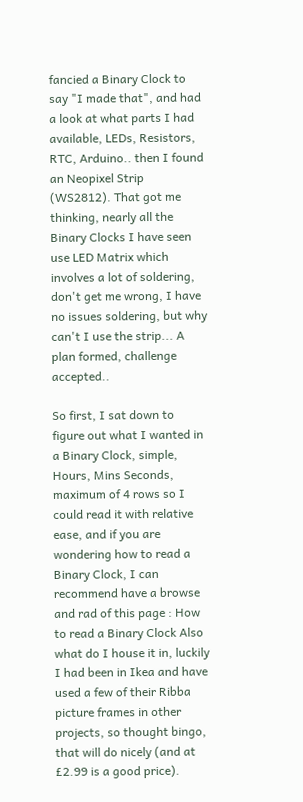fancied a Binary Clock to say "I made that", and had a look at what parts I had available, LEDs, Resistors, RTC, Arduino.. then I found an Neopixel Strip (WS2812). That got me thinking, nearly all the Binary Clocks I have seen use LED Matrix which involves a lot of soldering, don't get me wrong, I have no issues soldering, but why can't I use the strip... A plan formed, challenge accepted..

So first, I sat down to figure out what I wanted in a Binary Clock, simple, Hours, Mins Seconds, maximum of 4 rows so I could read it with relative ease, and if you are wondering how to read a Binary Clock, I can recommend have a browse and rad of this page : How to read a Binary Clock Also what do I house it in, luckily I had been in Ikea and have used a few of their Ribba picture frames in other projects, so thought bingo, that will do nicely (and at £2.99 is a good price).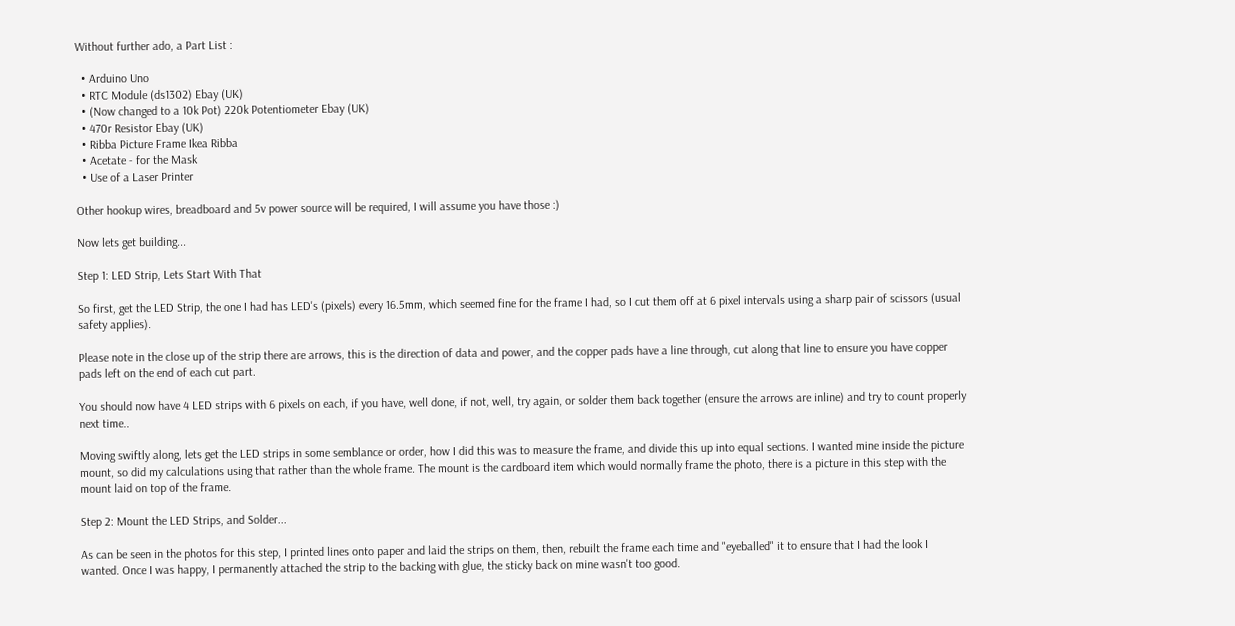Without further ado, a Part List :

  • Arduino Uno
  • RTC Module (ds1302) Ebay (UK)
  • (Now changed to a 10k Pot) 220k Potentiometer Ebay (UK)
  • 470r Resistor Ebay (UK)
  • Ribba Picture Frame Ikea Ribba
  • Acetate - for the Mask
  • Use of a Laser Printer

Other hookup wires, breadboard and 5v power source will be required, I will assume you have those :)

Now lets get building...

Step 1: LED Strip, Lets Start With That

So first, get the LED Strip, the one I had has LED's (pixels) every 16.5mm, which seemed fine for the frame I had, so I cut them off at 6 pixel intervals using a sharp pair of scissors (usual safety applies).

Please note in the close up of the strip there are arrows, this is the direction of data and power, and the copper pads have a line through, cut along that line to ensure you have copper pads left on the end of each cut part.

You should now have 4 LED strips with 6 pixels on each, if you have, well done, if not, well, try again, or solder them back together (ensure the arrows are inline) and try to count properly next time..

Moving swiftly along, lets get the LED strips in some semblance or order, how I did this was to measure the frame, and divide this up into equal sections. I wanted mine inside the picture mount, so did my calculations using that rather than the whole frame. The mount is the cardboard item which would normally frame the photo, there is a picture in this step with the mount laid on top of the frame.

Step 2: Mount the LED Strips, and Solder...

As can be seen in the photos for this step, I printed lines onto paper and laid the strips on them, then, rebuilt the frame each time and "eyeballed" it to ensure that I had the look I wanted. Once I was happy, I permanently attached the strip to the backing with glue, the sticky back on mine wasn't too good.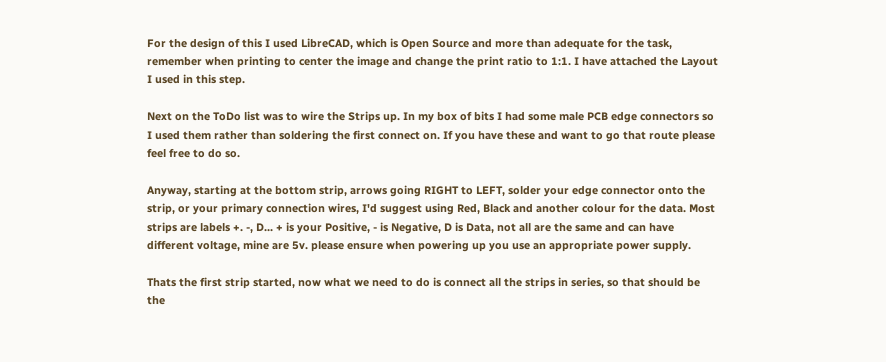For the design of this I used LibreCAD, which is Open Source and more than adequate for the task, remember when printing to center the image and change the print ratio to 1:1. I have attached the Layout I used in this step.

Next on the ToDo list was to wire the Strips up. In my box of bits I had some male PCB edge connectors so I used them rather than soldering the first connect on. If you have these and want to go that route please feel free to do so.

Anyway, starting at the bottom strip, arrows going RIGHT to LEFT, solder your edge connector onto the strip, or your primary connection wires, I'd suggest using Red, Black and another colour for the data. Most strips are labels +. -, D... + is your Positive, - is Negative, D is Data, not all are the same and can have different voltage, mine are 5v. please ensure when powering up you use an appropriate power supply.

Thats the first strip started, now what we need to do is connect all the strips in series, so that should be the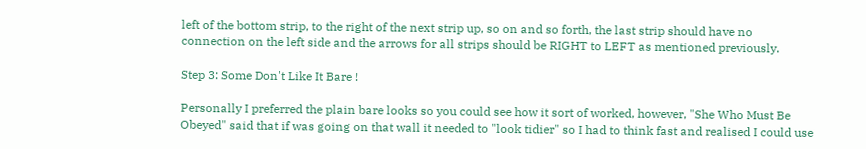left of the bottom strip, to the right of the next strip up, so on and so forth, the last strip should have no connection on the left side and the arrows for all strips should be RIGHT to LEFT as mentioned previously.

Step 3: Some Don't Like It Bare !

Personally I preferred the plain bare looks so you could see how it sort of worked, however, "She Who Must Be Obeyed" said that if was going on that wall it needed to "look tidier" so I had to think fast and realised I could use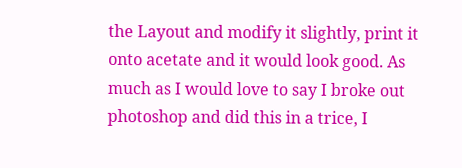the Layout and modify it slightly, print it onto acetate and it would look good. As much as I would love to say I broke out photoshop and did this in a trice, I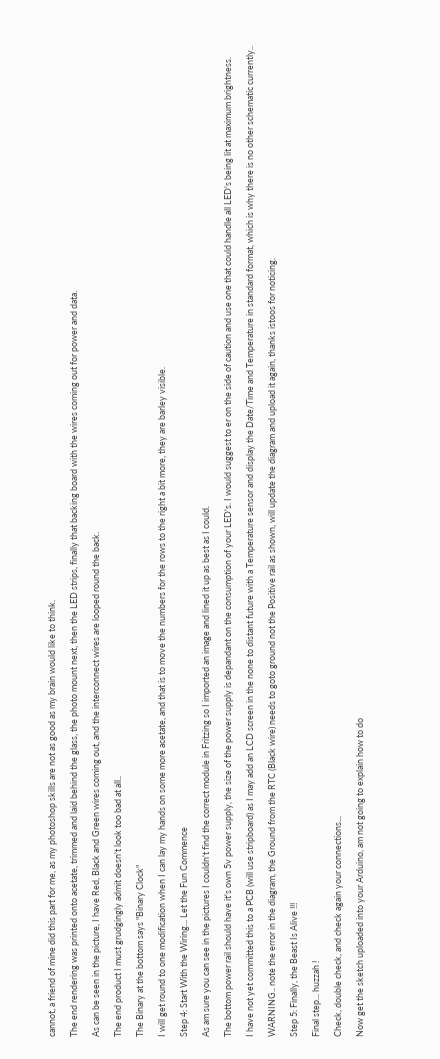cannot, a friend of mine did this part for me, as my photoshop skills are not as good as my brain would like to think.

The end rendering was printed onto acetate, trimmed and laid behind the glass, the photo mount next, then the LED strips, finally that backing board with the wires coming out for power and data.

As can be seen in the picture, I have Red, Black and Green wires coming out, and the interconnect wires are looped round the back.

The end product I must grudgingly admit doesn't look too bad at all..

The Binary at the bottom says "Binary Clock"

I will get round to one modification when I can lay my hands on some more acetate, and that is to move the numbers for the rows to the right a bit more, they are barley visible.

Step 4: Start With the Wiring... Let the Fun Commence

As am sure you can see in the pictures I couldn't find the correct module in Fritzing so I imported an image and lined it up as best as I could.

The bottom power rail should have it's own 5v power supply, the size of the power supply is depandant on the consumption of your LED's. I would suggest to er on the side of caution and use one that could handle all LED's being lit at maximum brightness.

I have not yet committed this to a PCB (will use stripboard) as I may add an LCD screen in the none to distant future with a Temperature sensor and display the Date/Time and Temperature in standard format, which is why there is no other schematic currently..

WARNING.. note the error in the diagram, the Ground from the RTC (Black wire) needs to goto ground not the Positive rail as shown, will update the diagram and upload it again, thanks istoos for noticing.

Step 5: Finally, the Beast Is Alive !!!

Final step... huzzah !

Check, double check, and check again your connections...

Now get the sketch uploaded into your Arduino, am not going to explain how to do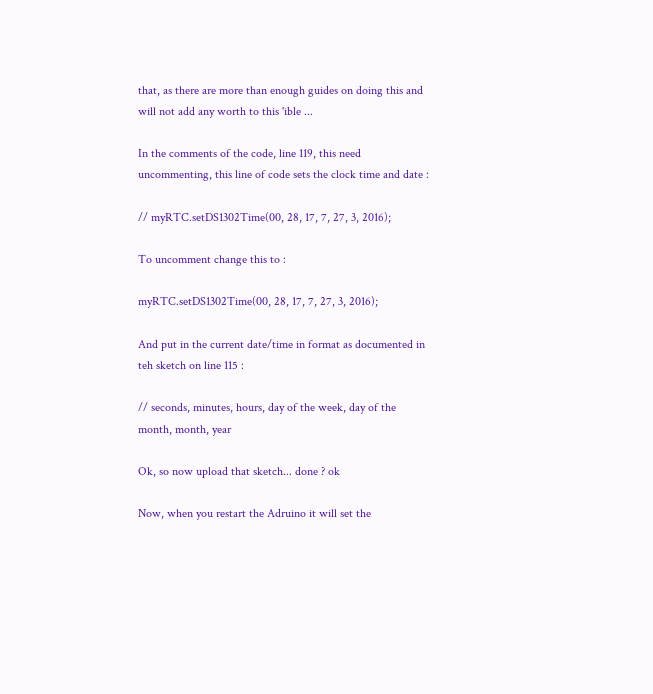that, as there are more than enough guides on doing this and will not add any worth to this 'ible ...

In the comments of the code, line 119, this need uncommenting, this line of code sets the clock time and date :

// myRTC.setDS1302Time(00, 28, 17, 7, 27, 3, 2016);

To uncomment change this to :

myRTC.setDS1302Time(00, 28, 17, 7, 27, 3, 2016);

And put in the current date/time in format as documented in teh sketch on line 115 :

// seconds, minutes, hours, day of the week, day of the month, month, year

Ok, so now upload that sketch... done ? ok

Now, when you restart the Adruino it will set the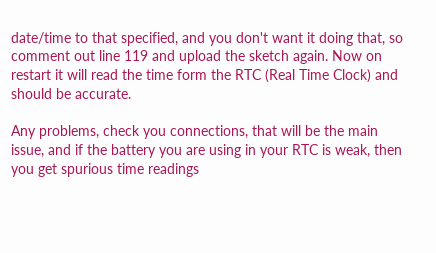date/time to that specified, and you don't want it doing that, so comment out line 119 and upload the sketch again. Now on restart it will read the time form the RTC (Real Time Clock) and should be accurate.

Any problems, check you connections, that will be the main issue, and if the battery you are using in your RTC is weak, then you get spurious time readings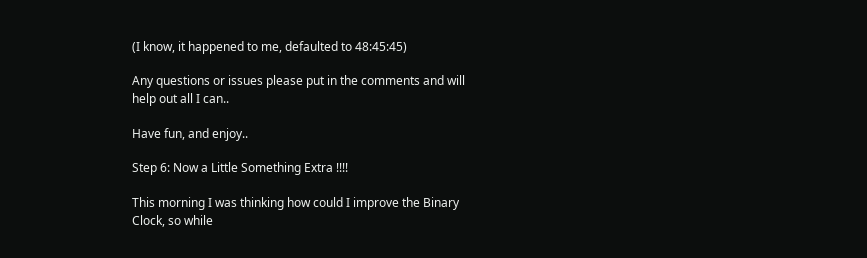(I know, it happened to me, defaulted to 48:45:45)

Any questions or issues please put in the comments and will help out all I can..

Have fun, and enjoy..

Step 6: Now a Little Something Extra !!!!

This morning I was thinking how could I improve the Binary Clock, so while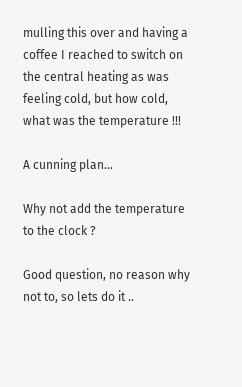mulling this over and having a coffee I reached to switch on the central heating as was feeling cold, but how cold, what was the temperature !!!

A cunning plan...

Why not add the temperature to the clock ?

Good question, no reason why not to, so lets do it ..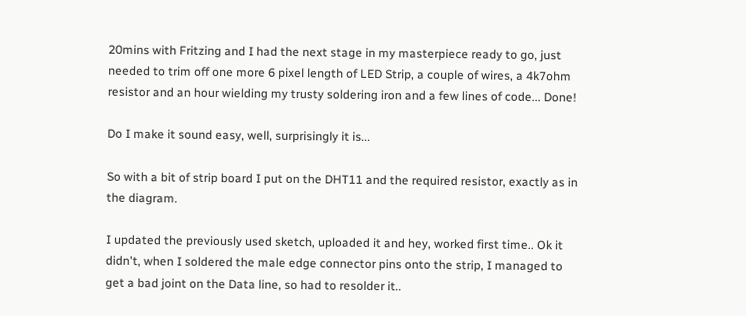20mins with Fritzing and I had the next stage in my masterpiece ready to go, just needed to trim off one more 6 pixel length of LED Strip, a couple of wires, a 4k7ohm resistor and an hour wielding my trusty soldering iron and a few lines of code... Done!

Do I make it sound easy, well, surprisingly it is...

So with a bit of strip board I put on the DHT11 and the required resistor, exactly as in the diagram.

I updated the previously used sketch, uploaded it and hey, worked first time.. Ok it didn't, when I soldered the male edge connector pins onto the strip, I managed to get a bad joint on the Data line, so had to resolder it..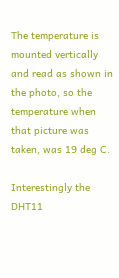The temperature is mounted vertically and read as shown in the photo, so the temperature when that picture was taken, was 19 deg C.

Interestingly the DHT11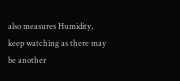also measures Humidity, keep watching as there may be another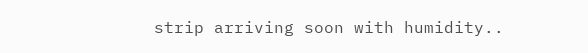strip arriving soon with humidity..